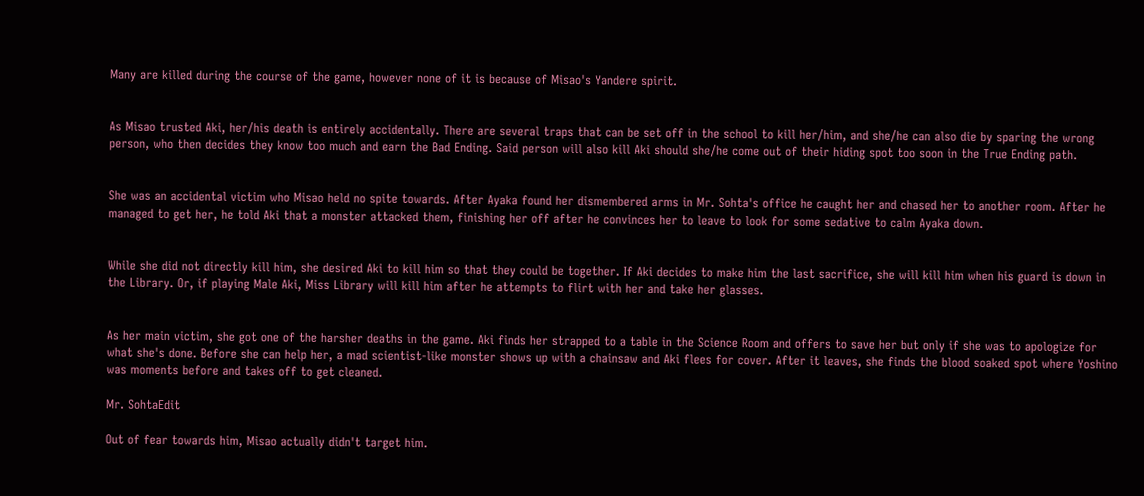Many are killed during the course of the game, however none of it is because of Misao's Yandere spirit.


As Misao trusted Aki, her/his death is entirely accidentally. There are several traps that can be set off in the school to kill her/him, and she/he can also die by sparing the wrong person, who then decides they know too much and earn the Bad Ending. Said person will also kill Aki should she/he come out of their hiding spot too soon in the True Ending path.


She was an accidental victim who Misao held no spite towards. After Ayaka found her dismembered arms in Mr. Sohta's office he caught her and chased her to another room. After he managed to get her, he told Aki that a monster attacked them, finishing her off after he convinces her to leave to look for some sedative to calm Ayaka down.


While she did not directly kill him, she desired Aki to kill him so that they could be together. If Aki decides to make him the last sacrifice, she will kill him when his guard is down in the Library. Or, if playing Male Aki, Miss Library will kill him after he attempts to flirt with her and take her glasses.


As her main victim, she got one of the harsher deaths in the game. Aki finds her strapped to a table in the Science Room and offers to save her but only if she was to apologize for what she's done. Before she can help her, a mad scientist-like monster shows up with a chainsaw and Aki flees for cover. After it leaves, she finds the blood soaked spot where Yoshino was moments before and takes off to get cleaned.

Mr. SohtaEdit

Out of fear towards him, Misao actually didn't target him.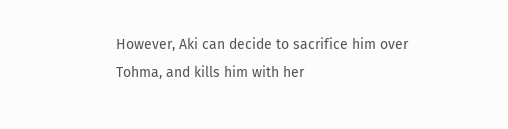However, Aki can decide to sacrifice him over Tohma, and kills him with her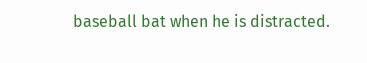baseball bat when he is distracted.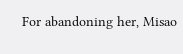For abandoning her, Misao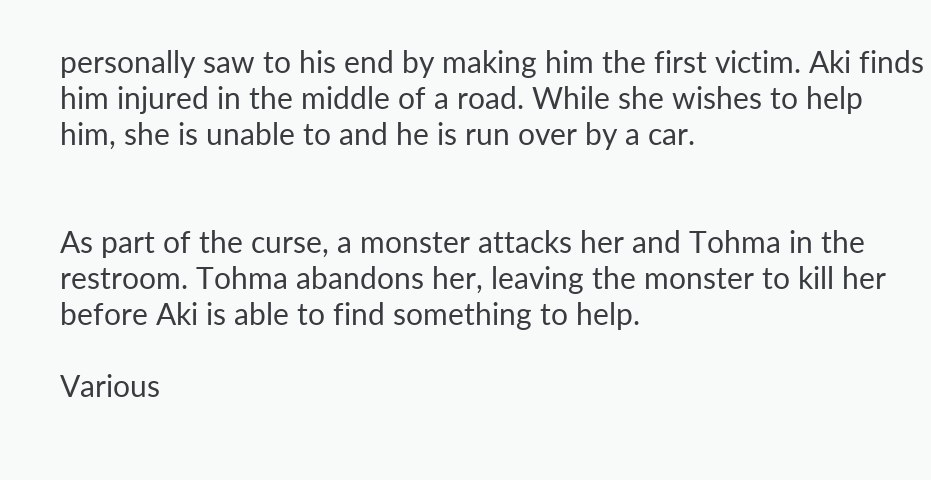personally saw to his end by making him the first victim. Aki finds him injured in the middle of a road. While she wishes to help him, she is unable to and he is run over by a car.


As part of the curse, a monster attacks her and Tohma in the restroom. Tohma abandons her, leaving the monster to kill her before Aki is able to find something to help.

Various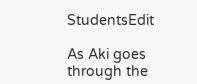StudentsEdit

As Aki goes through the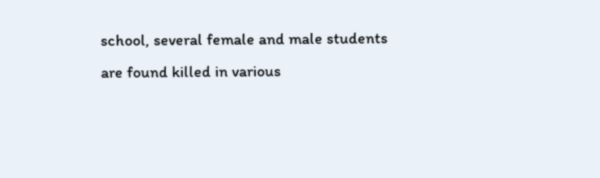school, several female and male students are found killed in various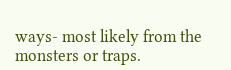ways- most likely from the monsters or traps.